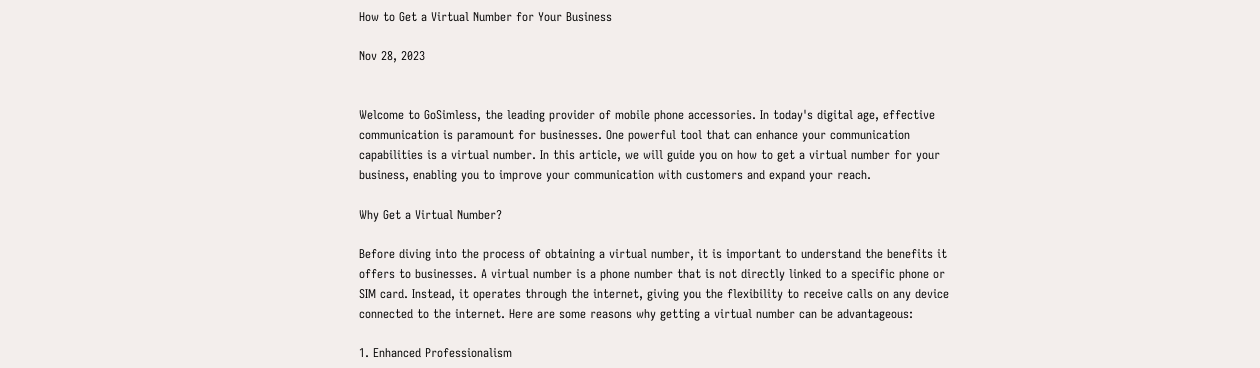How to Get a Virtual Number for Your Business

Nov 28, 2023


Welcome to GoSimless, the leading provider of mobile phone accessories. In today's digital age, effective communication is paramount for businesses. One powerful tool that can enhance your communication capabilities is a virtual number. In this article, we will guide you on how to get a virtual number for your business, enabling you to improve your communication with customers and expand your reach.

Why Get a Virtual Number?

Before diving into the process of obtaining a virtual number, it is important to understand the benefits it offers to businesses. A virtual number is a phone number that is not directly linked to a specific phone or SIM card. Instead, it operates through the internet, giving you the flexibility to receive calls on any device connected to the internet. Here are some reasons why getting a virtual number can be advantageous:

1. Enhanced Professionalism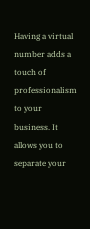Having a virtual number adds a touch of professionalism to your business. It allows you to separate your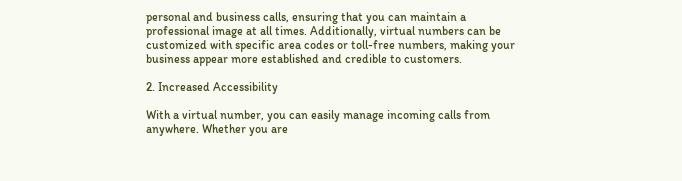personal and business calls, ensuring that you can maintain a professional image at all times. Additionally, virtual numbers can be customized with specific area codes or toll-free numbers, making your business appear more established and credible to customers.

2. Increased Accessibility

With a virtual number, you can easily manage incoming calls from anywhere. Whether you are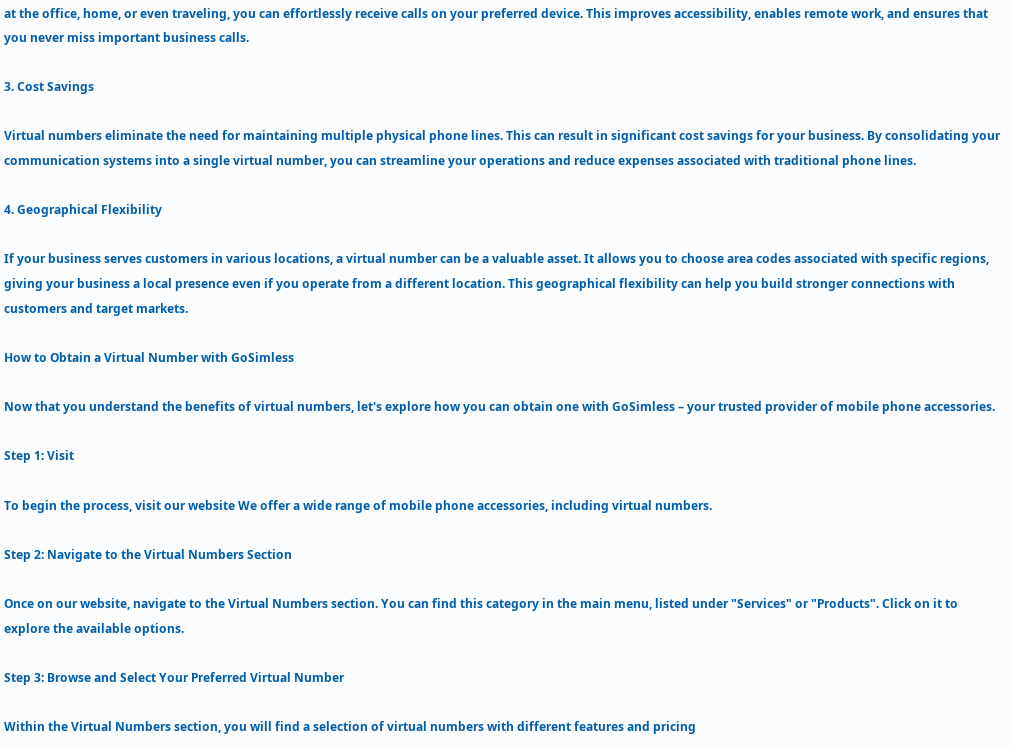at the office, home, or even traveling, you can effortlessly receive calls on your preferred device. This improves accessibility, enables remote work, and ensures that you never miss important business calls.

3. Cost Savings

Virtual numbers eliminate the need for maintaining multiple physical phone lines. This can result in significant cost savings for your business. By consolidating your communication systems into a single virtual number, you can streamline your operations and reduce expenses associated with traditional phone lines.

4. Geographical Flexibility

If your business serves customers in various locations, a virtual number can be a valuable asset. It allows you to choose area codes associated with specific regions, giving your business a local presence even if you operate from a different location. This geographical flexibility can help you build stronger connections with customers and target markets.

How to Obtain a Virtual Number with GoSimless

Now that you understand the benefits of virtual numbers, let's explore how you can obtain one with GoSimless – your trusted provider of mobile phone accessories.

Step 1: Visit

To begin the process, visit our website We offer a wide range of mobile phone accessories, including virtual numbers.

Step 2: Navigate to the Virtual Numbers Section

Once on our website, navigate to the Virtual Numbers section. You can find this category in the main menu, listed under "Services" or "Products". Click on it to explore the available options.

Step 3: Browse and Select Your Preferred Virtual Number

Within the Virtual Numbers section, you will find a selection of virtual numbers with different features and pricing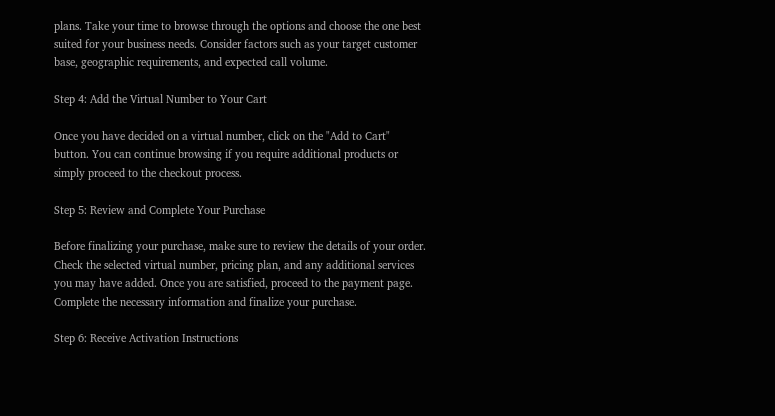plans. Take your time to browse through the options and choose the one best suited for your business needs. Consider factors such as your target customer base, geographic requirements, and expected call volume.

Step 4: Add the Virtual Number to Your Cart

Once you have decided on a virtual number, click on the "Add to Cart" button. You can continue browsing if you require additional products or simply proceed to the checkout process.

Step 5: Review and Complete Your Purchase

Before finalizing your purchase, make sure to review the details of your order. Check the selected virtual number, pricing plan, and any additional services you may have added. Once you are satisfied, proceed to the payment page. Complete the necessary information and finalize your purchase.

Step 6: Receive Activation Instructions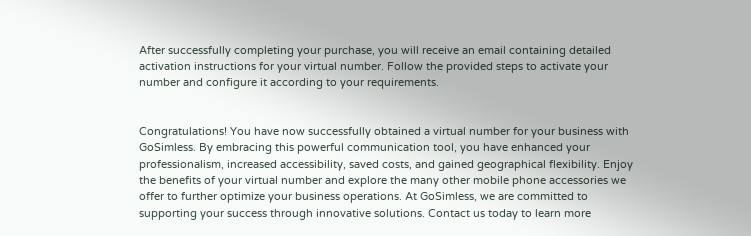After successfully completing your purchase, you will receive an email containing detailed activation instructions for your virtual number. Follow the provided steps to activate your number and configure it according to your requirements.


Congratulations! You have now successfully obtained a virtual number for your business with GoSimless. By embracing this powerful communication tool, you have enhanced your professionalism, increased accessibility, saved costs, and gained geographical flexibility. Enjoy the benefits of your virtual number and explore the many other mobile phone accessories we offer to further optimize your business operations. At GoSimless, we are committed to supporting your success through innovative solutions. Contact us today to learn more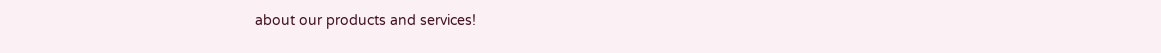about our products and services!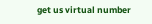get us virtual number